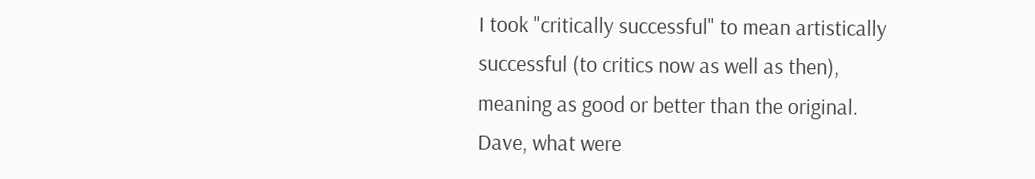I took "critically successful" to mean artistically successful (to critics now as well as then), meaning as good or better than the original. Dave, what were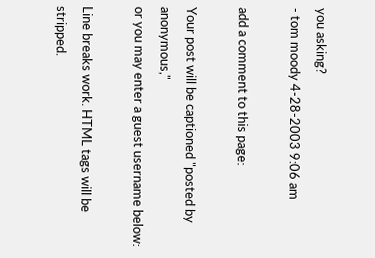you asking?
- tom moody 4-28-2003 9:06 am

add a comment to this page:

Your post will be captioned "posted by anonymous,"
or you may enter a guest username below:

Line breaks work. HTML tags will be stripped.